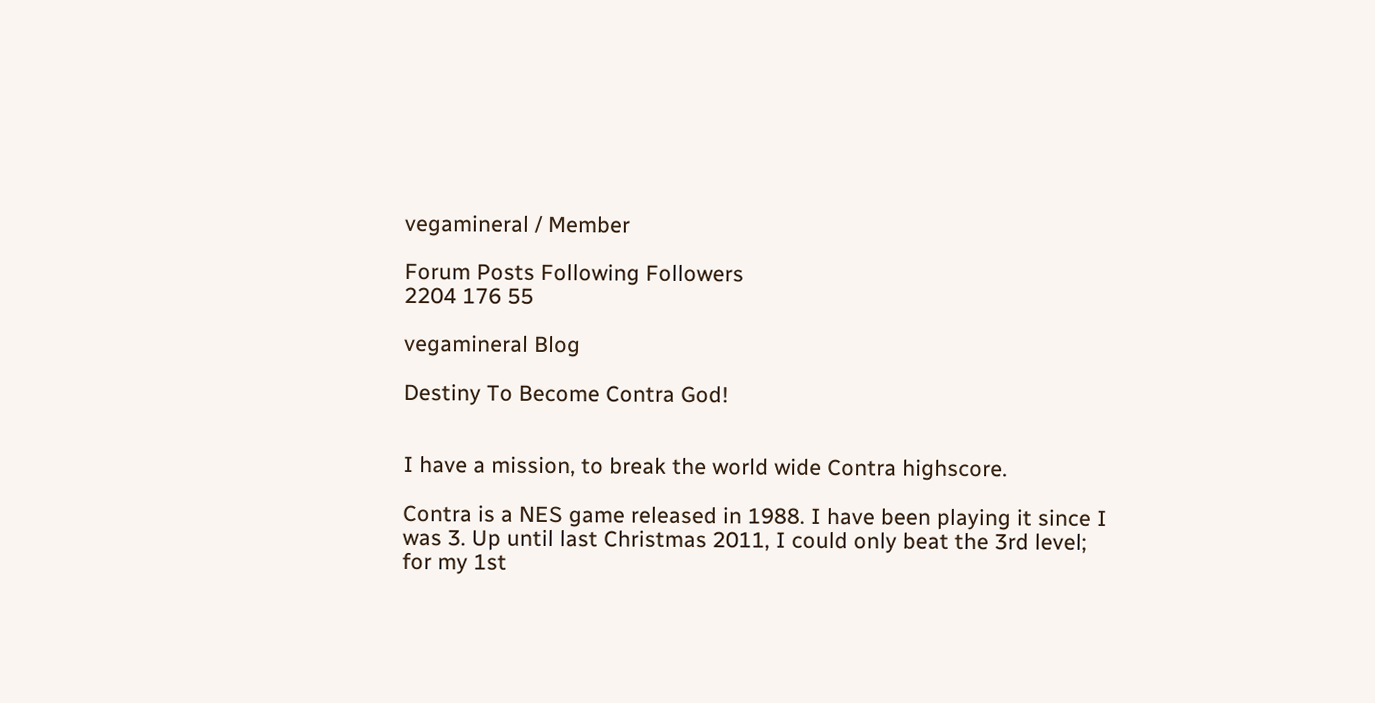vegamineral / Member

Forum Posts Following Followers
2204 176 55

vegamineral Blog

Destiny To Become Contra God!


I have a mission, to break the world wide Contra highscore.

Contra is a NES game released in 1988. I have been playing it since I was 3. Up until last Christmas 2011, I could only beat the 3rd level; for my 1st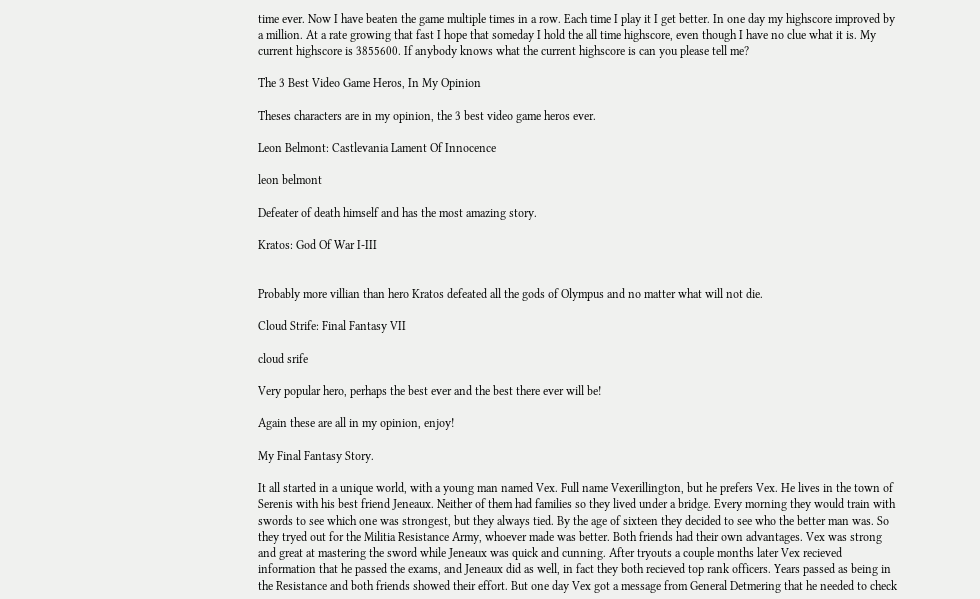time ever. Now I have beaten the game multiple times in a row. Each time I play it I get better. In one day my highscore improved by a million. At a rate growing that fast I hope that someday I hold the all time highscore, even though I have no clue what it is. My current highscore is 3855600. If anybody knows what the current highscore is can you please tell me?

The 3 Best Video Game Heros, In My Opinion

Theses characters are in my opinion, the 3 best video game heros ever.

Leon Belmont: Castlevania Lament Of Innocence

leon belmont

Defeater of death himself and has the most amazing story.

Kratos: God Of War I-III


Probably more villian than hero Kratos defeated all the gods of Olympus and no matter what will not die.

Cloud Strife: Final Fantasy VII

cloud srife

Very popular hero, perhaps the best ever and the best there ever will be!

Again these are all in my opinion, enjoy!

My Final Fantasy Story.

It all started in a unique world, with a young man named Vex. Full name Vexerillington, but he prefers Vex. He lives in the town of Serenis with his best friend Jeneaux. Neither of them had families so they lived under a bridge. Every morning they would train with swords to see which one was strongest, but they always tied. By the age of sixteen they decided to see who the better man was. So they tryed out for the Militia Resistance Army, whoever made was better. Both friends had their own advantages. Vex was strong and great at mastering the sword while Jeneaux was quick and cunning. After tryouts a couple months later Vex recieved information that he passed the exams, and Jeneaux did as well, in fact they both recieved top rank officers. Years passed as being in the Resistance and both friends showed their effort. But one day Vex got a message from General Detmering that he needed to check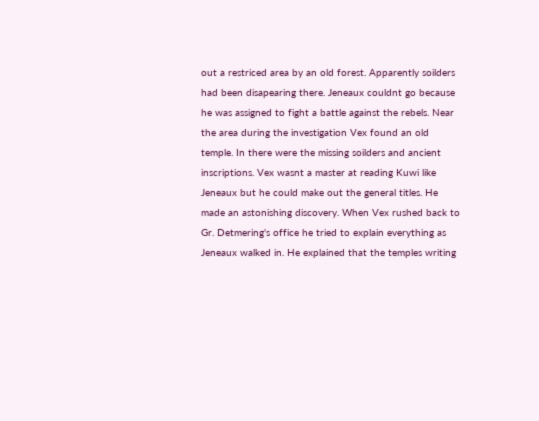out a restriced area by an old forest. Apparently soilders had been disapearing there. Jeneaux couldnt go because he was assigned to fight a battle against the rebels. Near the area during the investigation Vex found an old temple. In there were the missing soilders and ancient inscriptions. Vex wasnt a master at reading Kuwi like Jeneaux but he could make out the general titles. He made an astonishing discovery. When Vex rushed back to Gr. Detmering's office he tried to explain everything as Jeneaux walked in. He explained that the temples writing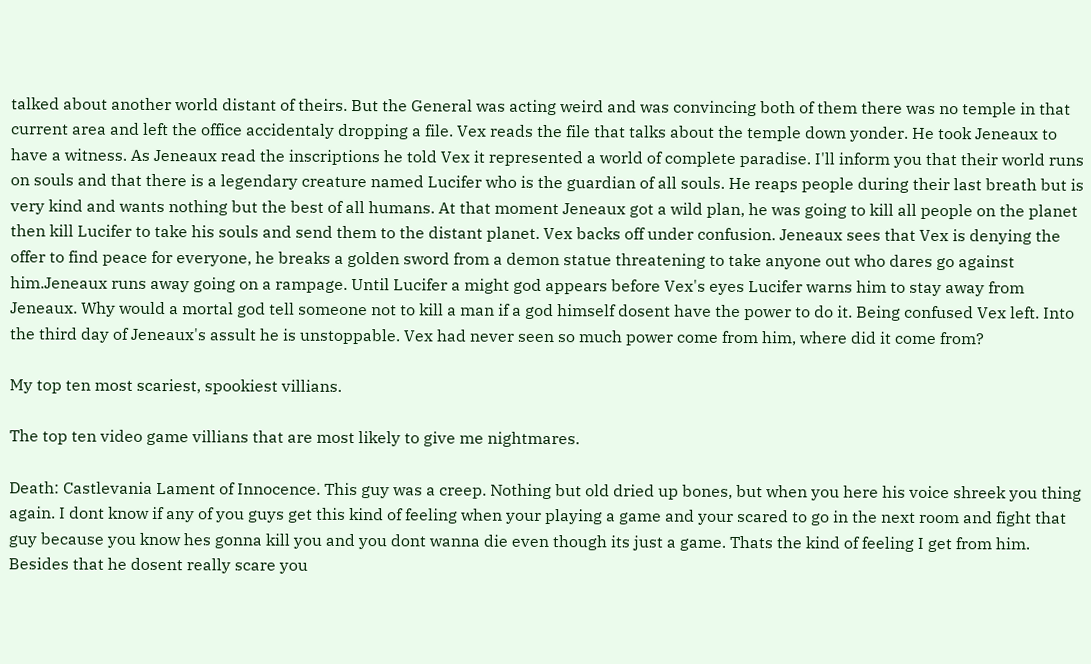talked about another world distant of theirs. But the General was acting weird and was convincing both of them there was no temple in that current area and left the office accidentaly dropping a file. Vex reads the file that talks about the temple down yonder. He took Jeneaux to have a witness. As Jeneaux read the inscriptions he told Vex it represented a world of complete paradise. I'll inform you that their world runs on souls and that there is a legendary creature named Lucifer who is the guardian of all souls. He reaps people during their last breath but is very kind and wants nothing but the best of all humans. At that moment Jeneaux got a wild plan, he was going to kill all people on the planet then kill Lucifer to take his souls and send them to the distant planet. Vex backs off under confusion. Jeneaux sees that Vex is denying the offer to find peace for everyone, he breaks a golden sword from a demon statue threatening to take anyone out who dares go against him.Jeneaux runs away going on a rampage. Until Lucifer a might god appears before Vex's eyes Lucifer warns him to stay away from Jeneaux. Why would a mortal god tell someone not to kill a man if a god himself dosent have the power to do it. Being confused Vex left. Into the third day of Jeneaux's assult he is unstoppable. Vex had never seen so much power come from him, where did it come from?

My top ten most scariest, spookiest villians.

The top ten video game villians that are most likely to give me nightmares.

Death: Castlevania Lament of Innocence. This guy was a creep. Nothing but old dried up bones, but when you here his voice shreek you thing again. I dont know if any of you guys get this kind of feeling when your playing a game and your scared to go in the next room and fight that guy because you know hes gonna kill you and you dont wanna die even though its just a game. Thats the kind of feeling I get from him. Besides that he dosent really scare you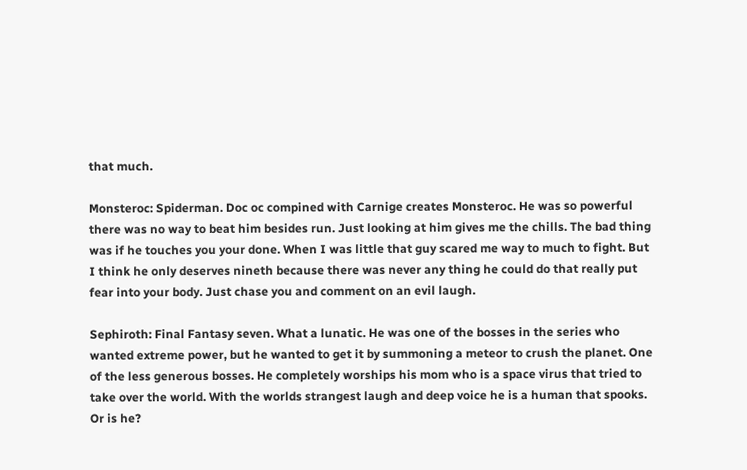that much.

Monsteroc: Spiderman. Doc oc compined with Carnige creates Monsteroc. He was so powerful there was no way to beat him besides run. Just looking at him gives me the chills. The bad thing was if he touches you your done. When I was little that guy scared me way to much to fight. But I think he only deserves nineth because there was never any thing he could do that really put fear into your body. Just chase you and comment on an evil laugh.

Sephiroth: Final Fantasy seven. What a lunatic. He was one of the bosses in the series who wanted extreme power, but he wanted to get it by summoning a meteor to crush the planet. One of the less generous bosses. He completely worships his mom who is a space virus that tried to take over the world. With the worlds strangest laugh and deep voice he is a human that spooks. Or is he?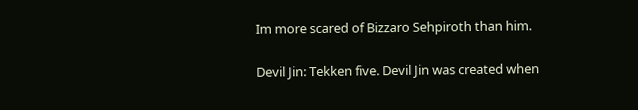Im more scared of Bizzaro Sehpiroth than him.

Devil Jin: Tekken five. Devil Jin was created when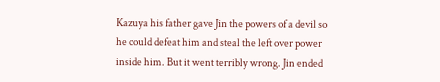Kazuya his father gave Jin the powers of a devil so he could defeat him and steal the left over power inside him. But it went terribly wrong. Jin ended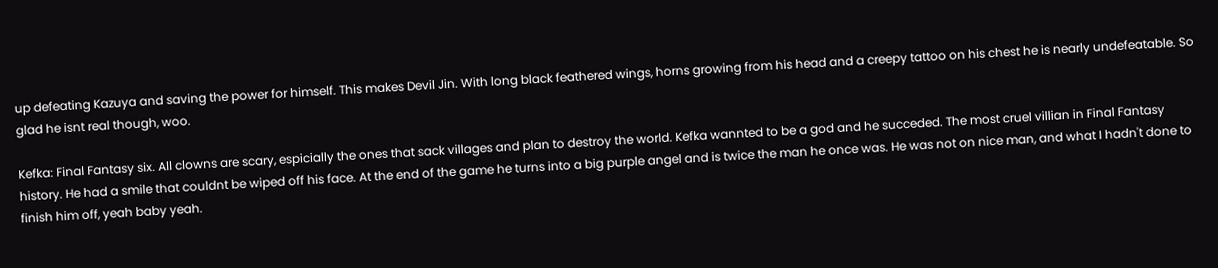up defeating Kazuya and saving the power for himself. This makes Devil Jin. With long black feathered wings, horns growing from his head and a creepy tattoo on his chest he is nearly undefeatable. So glad he isnt real though, woo.

Kefka: Final Fantasy six. All clowns are scary, espicially the ones that sack villages and plan to destroy the world. Kefka wannted to be a god and he succeded. The most cruel villian in Final Fantasy history. He had a smile that couldnt be wiped off his face. At the end of the game he turns into a big purple angel and is twice the man he once was. He was not on nice man, and what I hadn't done to finish him off, yeah baby yeah.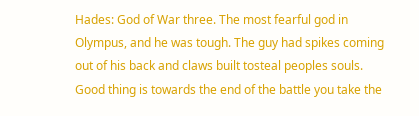Hades: God of War three. The most fearful god in Olympus, and he was tough. The guy had spikes coming out of his back and claws built tosteal peoples souls. Good thing is towards the end of the battle you take the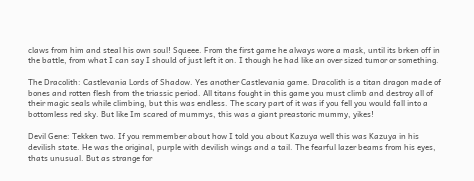claws from him and steal his own soul! Squeee. From the first game he always wore a mask, until its brken off in the battle, from what I can say I should of just left it on. I though he had like an over sized tumor or something.

The Dracolith: Castlevania Lords of Shadow. Yes another Castlevania game. Dracolith is a titan dragon made of bones and rotten flesh from the triassic period. All titans fought in this game you must climb and destroy all of their magic seals while climbing, but this was endless. The scary part of it was if you fell you would fall into a bottomless red sky. But like Im scared of mummys, this was a giant preastoric mummy, yikes!

Devil Gene: Tekken two. If you remmember about how I told you about Kazuya well this was Kazuya in his devilish state. He was the original, purple with devilish wings and a tail. The fearful lazer beams from his eyes, thats unusual. But as strange for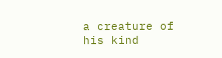a creature of his kind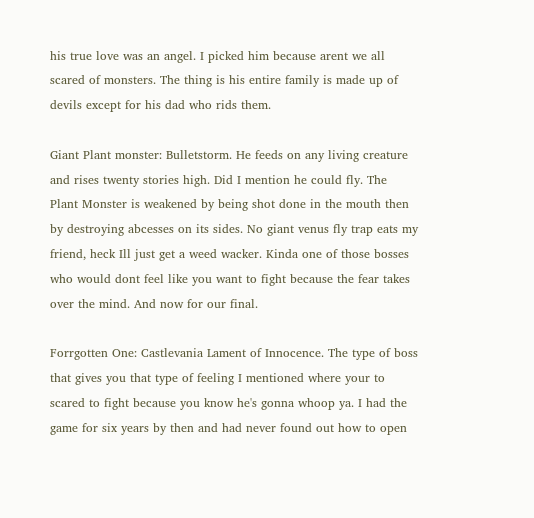his true love was an angel. I picked him because arent we all scared of monsters. The thing is his entire family is made up of devils except for his dad who rids them.

Giant Plant monster: Bulletstorm. He feeds on any living creature and rises twenty stories high. Did I mention he could fly. The Plant Monster is weakened by being shot done in the mouth then by destroying abcesses on its sides. No giant venus fly trap eats my friend, heck Ill just get a weed wacker. Kinda one of those bosses who would dont feel like you want to fight because the fear takes over the mind. And now for our final.

Forrgotten One: Castlevania Lament of Innocence. The type of boss that gives you that type of feeling I mentioned where your to scared to fight because you know he's gonna whoop ya. I had the game for six years by then and had never found out how to open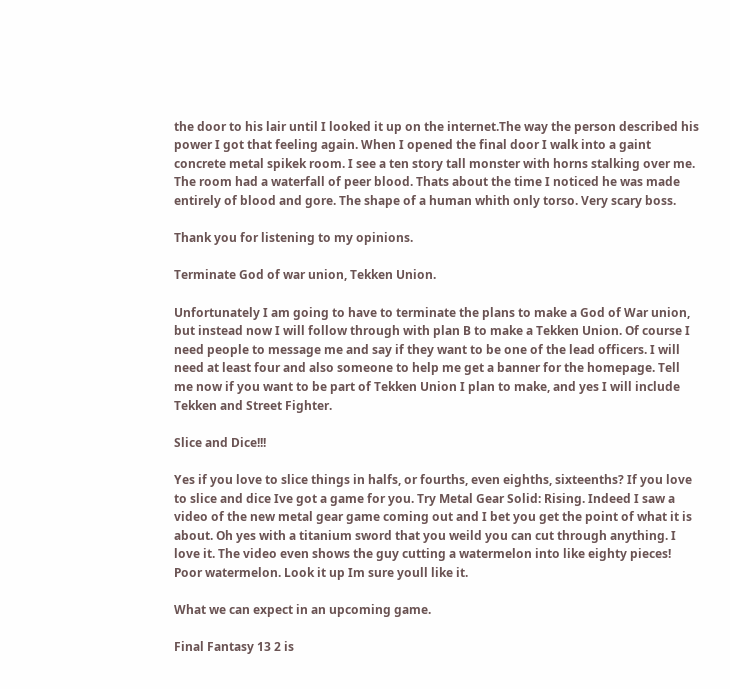the door to his lair until I looked it up on the internet.The way the person described his power I got that feeling again. When I opened the final door I walk into a gaint concrete metal spikek room. I see a ten story tall monster with horns stalking over me. The room had a waterfall of peer blood. Thats about the time I noticed he was made entirely of blood and gore. The shape of a human whith only torso. Very scary boss.

Thank you for listening to my opinions.

Terminate God of war union, Tekken Union.

Unfortunately I am going to have to terminate the plans to make a God of War union, but instead now I will follow through with plan B to make a Tekken Union. Of course I need people to message me and say if they want to be one of the lead officers. I will need at least four and also someone to help me get a banner for the homepage. Tell me now if you want to be part of Tekken Union I plan to make, and yes I will include Tekken and Street Fighter.

Slice and Dice!!!

Yes if you love to slice things in halfs, or fourths, even eighths, sixteenths? If you love to slice and dice Ive got a game for you. Try Metal Gear Solid: Rising. Indeed I saw a video of the new metal gear game coming out and I bet you get the point of what it is about. Oh yes with a titanium sword that you weild you can cut through anything. I love it. The video even shows the guy cutting a watermelon into like eighty pieces! Poor watermelon. Look it up Im sure youll like it.

What we can expect in an upcoming game.

Final Fantasy 13 2 is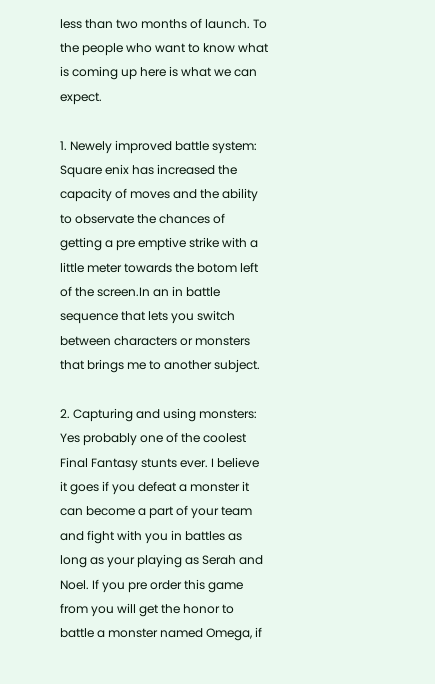less than two months of launch. To the people who want to know what is coming up here is what we can expect.

1. Newely improved battle system: Square enix has increased the capacity of moves and the ability to observate the chances of getting a pre emptive strike with a little meter towards the botom left of the screen.In an in battle sequence that lets you switch between characters or monsters that brings me to another subject.

2. Capturing and using monsters: Yes probably one of the coolest Final Fantasy stunts ever. I believe it goes if you defeat a monster it can become a part of your team and fight with you in battles as long as your playing as Serah and Noel. If you pre order this game from you will get the honor to battle a monster named Omega, if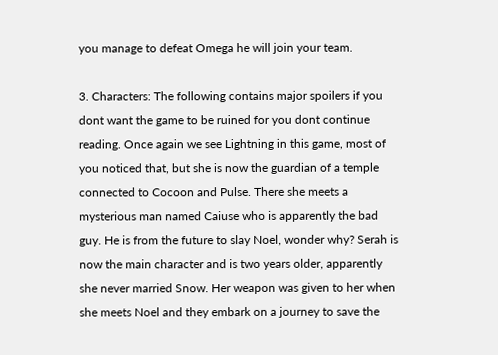you manage to defeat Omega he will join your team.

3. Characters: The following contains major spoilers if you dont want the game to be ruined for you dont continue reading. Once again we see Lightning in this game, most of you noticed that, but she is now the guardian of a temple connected to Cocoon and Pulse. There she meets a mysterious man named Caiuse who is apparently the bad guy. He is from the future to slay Noel, wonder why? Serah is now the main character and is two years older, apparently she never married Snow. Her weapon was given to her when she meets Noel and they embark on a journey to save the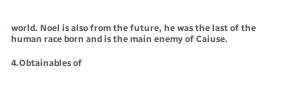world. Noel is also from the future, he was the last of the human race born and is the main enemy of Caiuse.

4.Obtainables of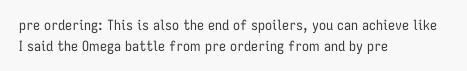pre ordering: This is also the end of spoilers, you can achieve like I said the Omega battle from pre ordering from and by pre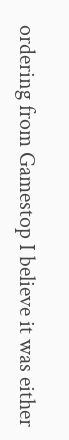ordering from Gamestop I believe it was either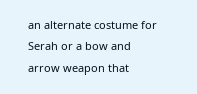an alternate costume for Serah or a bow and arrow weapon that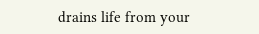drains life from your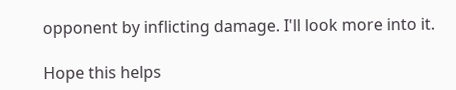opponent by inflicting damage. I'll look more into it.

Hope this helps